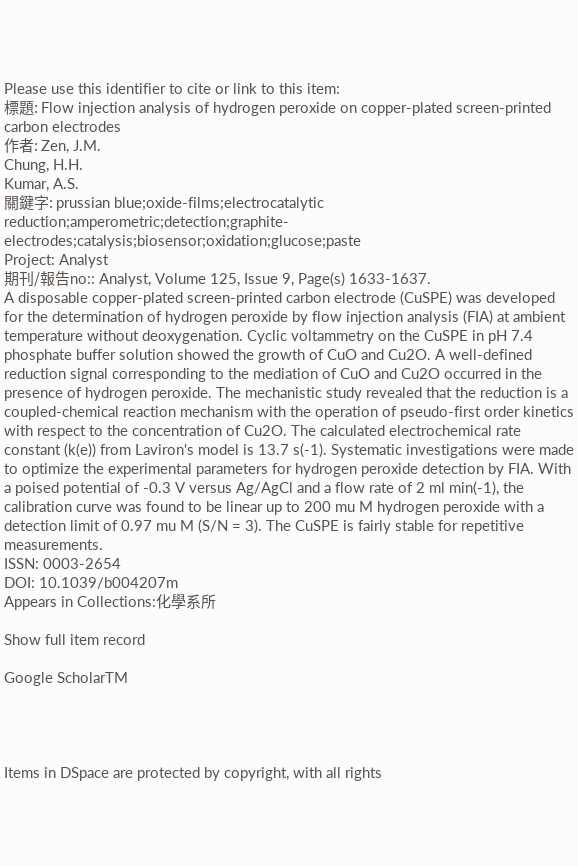Please use this identifier to cite or link to this item:
標題: Flow injection analysis of hydrogen peroxide on copper-plated screen-printed carbon electrodes
作者: Zen, J.M.
Chung, H.H.
Kumar, A.S.
關鍵字: prussian blue;oxide-films;electrocatalytic reduction;amperometric;detection;graphite-electrodes;catalysis;biosensor;oxidation;glucose;paste
Project: Analyst
期刊/報告no:: Analyst, Volume 125, Issue 9, Page(s) 1633-1637.
A disposable copper-plated screen-printed carbon electrode (CuSPE) was developed for the determination of hydrogen peroxide by flow injection analysis (FIA) at ambient temperature without deoxygenation. Cyclic voltammetry on the CuSPE in pH 7.4 phosphate buffer solution showed the growth of CuO and Cu2O. A well-defined reduction signal corresponding to the mediation of CuO and Cu2O occurred in the presence of hydrogen peroxide. The mechanistic study revealed that the reduction is a coupled-chemical reaction mechanism with the operation of pseudo-first order kinetics with respect to the concentration of Cu2O. The calculated electrochemical rate constant (k(e)) from Laviron's model is 13.7 s(-1). Systematic investigations were made to optimize the experimental parameters for hydrogen peroxide detection by FIA. With a poised potential of -0.3 V versus Ag/AgCl and a flow rate of 2 ml min(-1), the calibration curve was found to be linear up to 200 mu M hydrogen peroxide with a detection limit of 0.97 mu M (S/N = 3). The CuSPE is fairly stable for repetitive measurements.
ISSN: 0003-2654
DOI: 10.1039/b004207m
Appears in Collections:化學系所

Show full item record

Google ScholarTM




Items in DSpace are protected by copyright, with all rights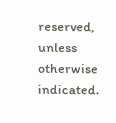reserved, unless otherwise indicated.